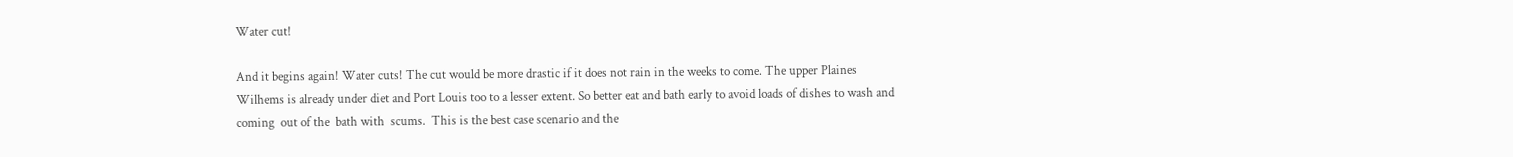Water cut!

And it begins again! Water cuts! The cut would be more drastic if it does not rain in the weeks to come. The upper Plaines Wilhems is already under diet and Port Louis too to a lesser extent. So better eat and bath early to avoid loads of dishes to wash and coming  out of the  bath with  scums.  This is the best case scenario and the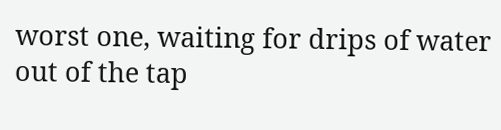worst one, waiting for drips of water out of the tap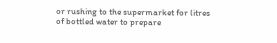or rushing to the supermarket for litres of bottled water to prepare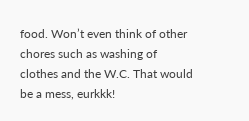food. Won’t even think of other chores such as washing of clothes and the W.C. That would be a mess, eurkkk!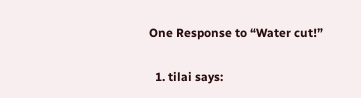One Response to “Water cut!”

  1. tilai says: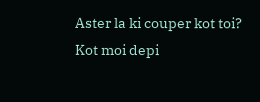Aster la ki couper kot toi? Kot moi depi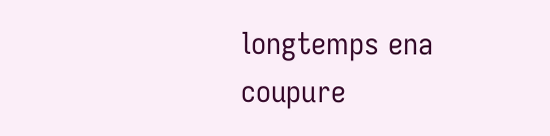longtemps ena coupure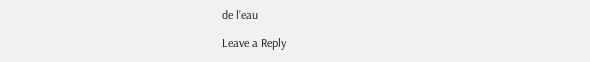de l’eau

Leave a Reply